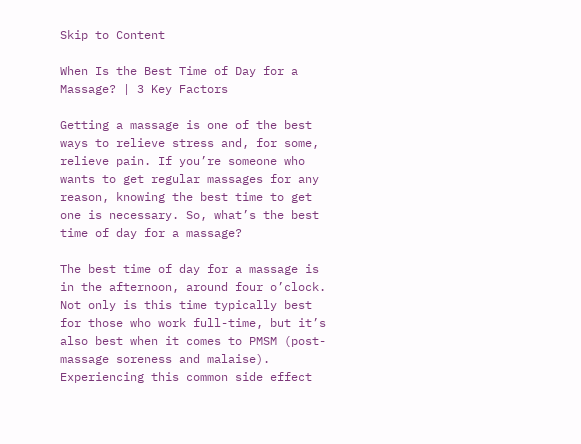Skip to Content

When Is the Best Time of Day for a Massage? | 3 Key Factors

Getting a massage is one of the best ways to relieve stress and, for some, relieve pain. If you’re someone who wants to get regular massages for any reason, knowing the best time to get one is necessary. So, what’s the best time of day for a massage?

The best time of day for a massage is in the afternoon, around four o’clock. Not only is this time typically best for those who work full-time, but it’s also best when it comes to PMSM (post-massage soreness and malaise). Experiencing this common side effect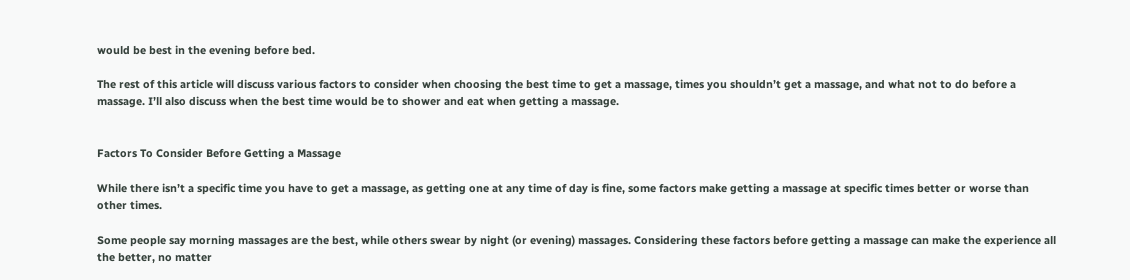would be best in the evening before bed.

The rest of this article will discuss various factors to consider when choosing the best time to get a massage, times you shouldn’t get a massage, and what not to do before a massage. I’ll also discuss when the best time would be to shower and eat when getting a massage.


Factors To Consider Before Getting a Massage

While there isn’t a specific time you have to get a massage, as getting one at any time of day is fine, some factors make getting a massage at specific times better or worse than other times.

Some people say morning massages are the best, while others swear by night (or evening) massages. Considering these factors before getting a massage can make the experience all the better, no matter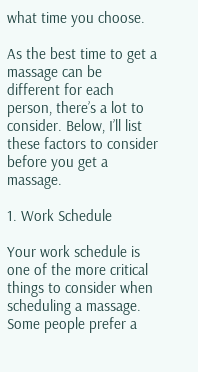what time you choose.

As the best time to get a massage can be different for each person, there’s a lot to consider. Below, I’ll list these factors to consider before you get a massage.

1. Work Schedule

Your work schedule is one of the more critical things to consider when scheduling a massage. Some people prefer a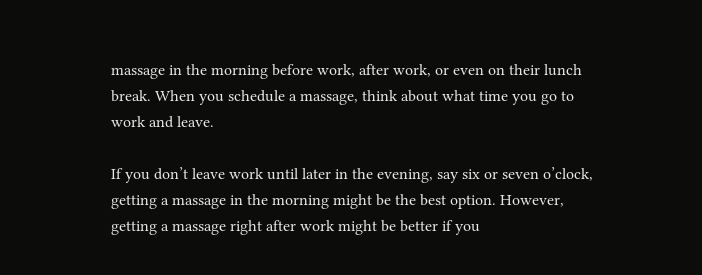massage in the morning before work, after work, or even on their lunch break. When you schedule a massage, think about what time you go to work and leave.

If you don’t leave work until later in the evening, say six or seven o’clock, getting a massage in the morning might be the best option. However, getting a massage right after work might be better if you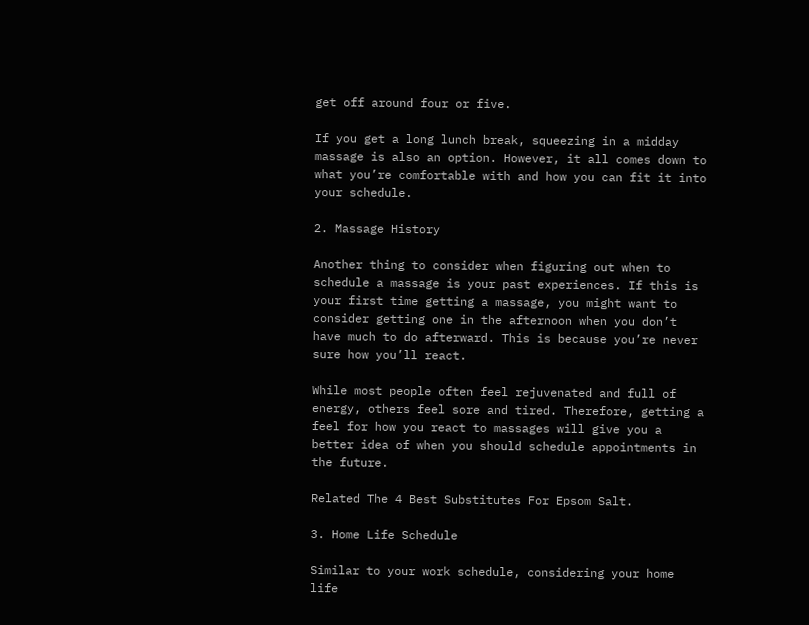get off around four or five.

If you get a long lunch break, squeezing in a midday massage is also an option. However, it all comes down to what you’re comfortable with and how you can fit it into your schedule.

2. Massage History

Another thing to consider when figuring out when to schedule a massage is your past experiences. If this is your first time getting a massage, you might want to consider getting one in the afternoon when you don’t have much to do afterward. This is because you’re never sure how you’ll react.

While most people often feel rejuvenated and full of energy, others feel sore and tired. Therefore, getting a feel for how you react to massages will give you a better idea of when you should schedule appointments in the future.

Related The 4 Best Substitutes For Epsom Salt.

3. Home Life Schedule

Similar to your work schedule, considering your home life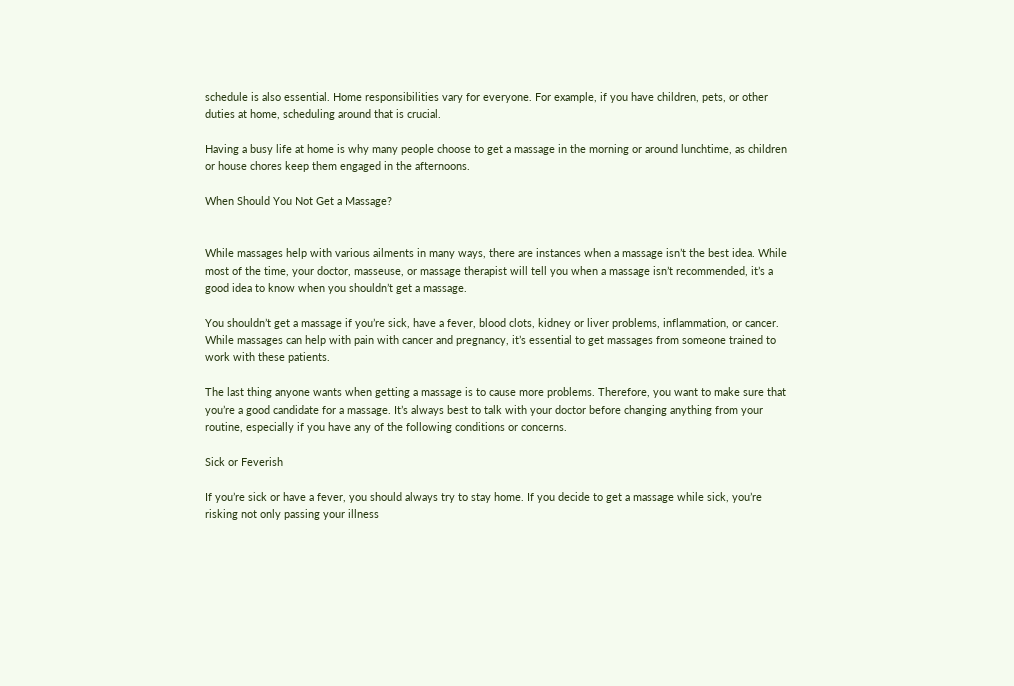schedule is also essential. Home responsibilities vary for everyone. For example, if you have children, pets, or other duties at home, scheduling around that is crucial.

Having a busy life at home is why many people choose to get a massage in the morning or around lunchtime, as children or house chores keep them engaged in the afternoons.

When Should You Not Get a Massage?


While massages help with various ailments in many ways, there are instances when a massage isn’t the best idea. While most of the time, your doctor, masseuse, or massage therapist will tell you when a massage isn’t recommended, it’s a good idea to know when you shouldn’t get a massage.

You shouldn’t get a massage if you’re sick, have a fever, blood clots, kidney or liver problems, inflammation, or cancer. While massages can help with pain with cancer and pregnancy, it’s essential to get massages from someone trained to work with these patients.

The last thing anyone wants when getting a massage is to cause more problems. Therefore, you want to make sure that you’re a good candidate for a massage. It’s always best to talk with your doctor before changing anything from your routine, especially if you have any of the following conditions or concerns.

Sick or Feverish

If you’re sick or have a fever, you should always try to stay home. If you decide to get a massage while sick, you’re risking not only passing your illness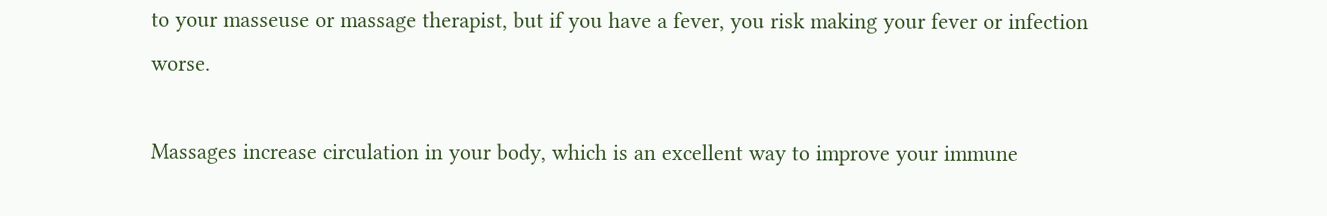to your masseuse or massage therapist, but if you have a fever, you risk making your fever or infection worse.

Massages increase circulation in your body, which is an excellent way to improve your immune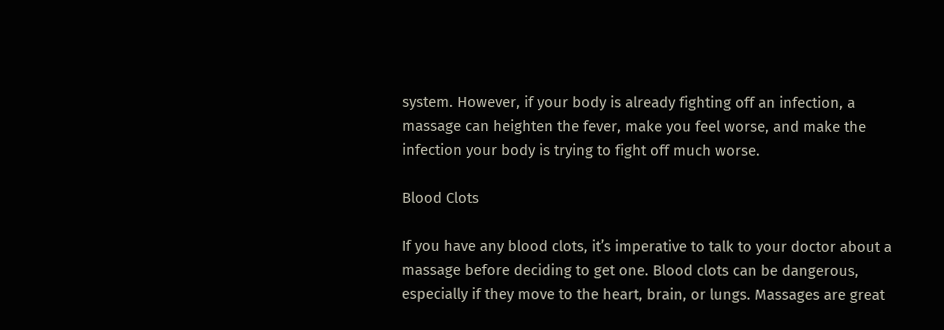system. However, if your body is already fighting off an infection, a massage can heighten the fever, make you feel worse, and make the infection your body is trying to fight off much worse.

Blood Clots

If you have any blood clots, it’s imperative to talk to your doctor about a massage before deciding to get one. Blood clots can be dangerous, especially if they move to the heart, brain, or lungs. Massages are great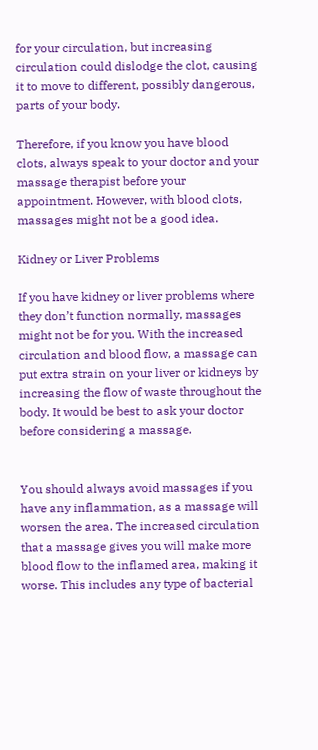for your circulation, but increasing circulation could dislodge the clot, causing it to move to different, possibly dangerous, parts of your body.

Therefore, if you know you have blood clots, always speak to your doctor and your massage therapist before your appointment. However, with blood clots, massages might not be a good idea.

Kidney or Liver Problems

If you have kidney or liver problems where they don’t function normally, massages might not be for you. With the increased circulation and blood flow, a massage can put extra strain on your liver or kidneys by increasing the flow of waste throughout the body. It would be best to ask your doctor before considering a massage.


You should always avoid massages if you have any inflammation, as a massage will worsen the area. The increased circulation that a massage gives you will make more blood flow to the inflamed area, making it worse. This includes any type of bacterial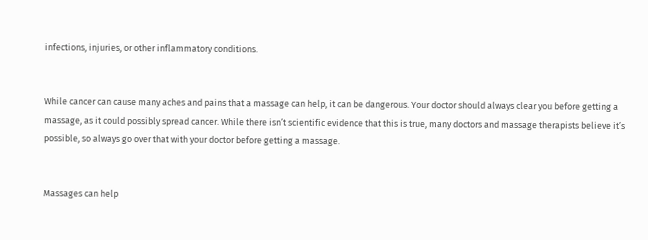infections, injuries, or other inflammatory conditions.


While cancer can cause many aches and pains that a massage can help, it can be dangerous. Your doctor should always clear you before getting a massage, as it could possibly spread cancer. While there isn’t scientific evidence that this is true, many doctors and massage therapists believe it’s possible, so always go over that with your doctor before getting a massage.


Massages can help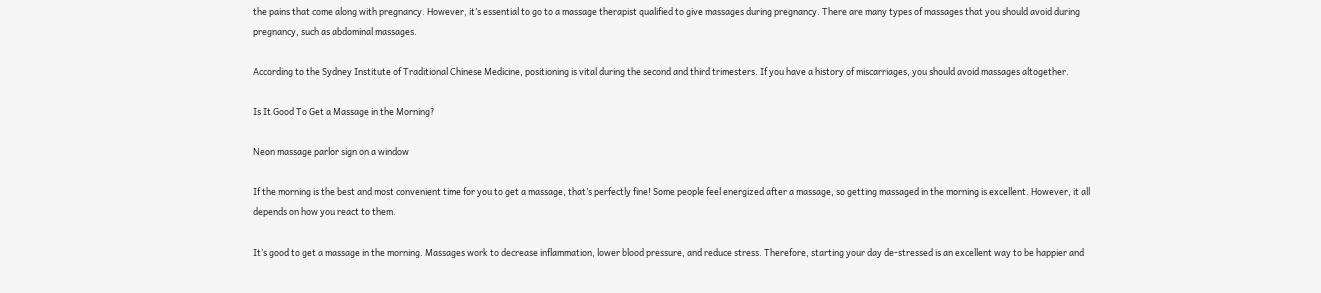the pains that come along with pregnancy. However, it’s essential to go to a massage therapist qualified to give massages during pregnancy. There are many types of massages that you should avoid during pregnancy, such as abdominal massages.

According to the Sydney Institute of Traditional Chinese Medicine, positioning is vital during the second and third trimesters. If you have a history of miscarriages, you should avoid massages altogether.

Is It Good To Get a Massage in the Morning?

Neon massage parlor sign on a window

If the morning is the best and most convenient time for you to get a massage, that’s perfectly fine! Some people feel energized after a massage, so getting massaged in the morning is excellent. However, it all depends on how you react to them.

It’s good to get a massage in the morning. Massages work to decrease inflammation, lower blood pressure, and reduce stress. Therefore, starting your day de-stressed is an excellent way to be happier and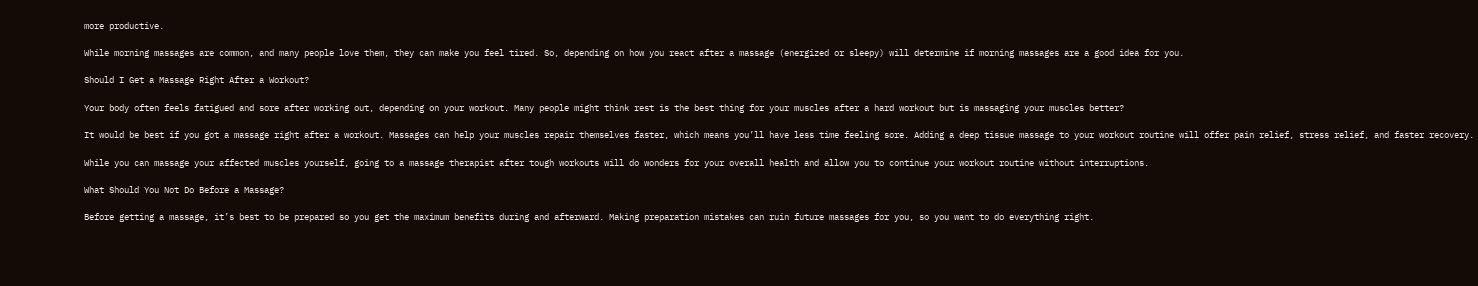more productive.

While morning massages are common, and many people love them, they can make you feel tired. So, depending on how you react after a massage (energized or sleepy) will determine if morning massages are a good idea for you.

Should I Get a Massage Right After a Workout?

Your body often feels fatigued and sore after working out, depending on your workout. Many people might think rest is the best thing for your muscles after a hard workout but is massaging your muscles better?

It would be best if you got a massage right after a workout. Massages can help your muscles repair themselves faster, which means you’ll have less time feeling sore. Adding a deep tissue massage to your workout routine will offer pain relief, stress relief, and faster recovery.

While you can massage your affected muscles yourself, going to a massage therapist after tough workouts will do wonders for your overall health and allow you to continue your workout routine without interruptions.

What Should You Not Do Before a Massage?

Before getting a massage, it’s best to be prepared so you get the maximum benefits during and afterward. Making preparation mistakes can ruin future massages for you, so you want to do everything right.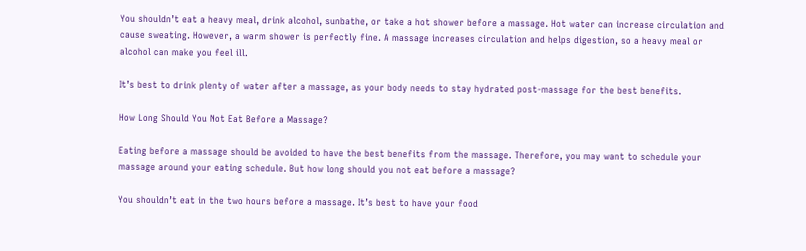You shouldn’t eat a heavy meal, drink alcohol, sunbathe, or take a hot shower before a massage. Hot water can increase circulation and cause sweating. However, a warm shower is perfectly fine. A massage increases circulation and helps digestion, so a heavy meal or alcohol can make you feel ill.

It’s best to drink plenty of water after a massage, as your body needs to stay hydrated post-massage for the best benefits.

How Long Should You Not Eat Before a Massage?

Eating before a massage should be avoided to have the best benefits from the massage. Therefore, you may want to schedule your massage around your eating schedule. But how long should you not eat before a massage?

You shouldn’t eat in the two hours before a massage. It’s best to have your food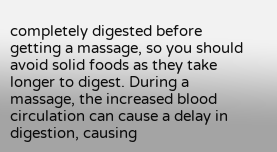completely digested before getting a massage, so you should avoid solid foods as they take longer to digest. During a massage, the increased blood circulation can cause a delay in digestion, causing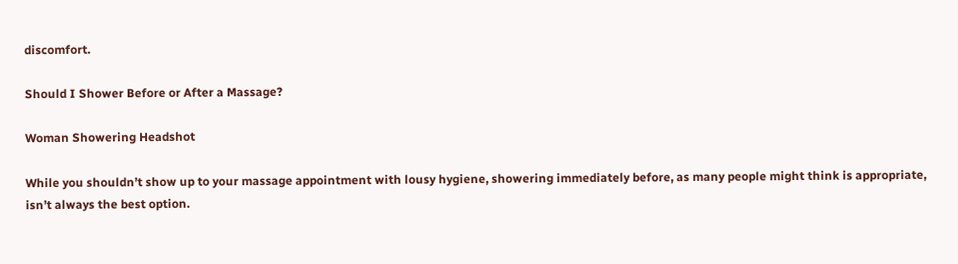discomfort.

Should I Shower Before or After a Massage?

Woman Showering Headshot

While you shouldn’t show up to your massage appointment with lousy hygiene, showering immediately before, as many people might think is appropriate, isn’t always the best option.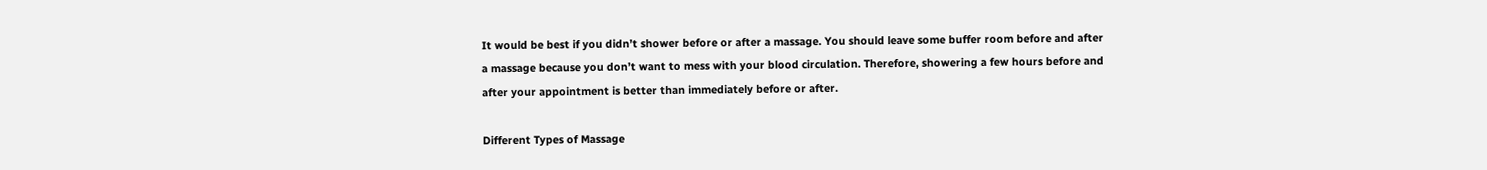It would be best if you didn’t shower before or after a massage. You should leave some buffer room before and after a massage because you don’t want to mess with your blood circulation. Therefore, showering a few hours before and after your appointment is better than immediately before or after.

Different Types of Massage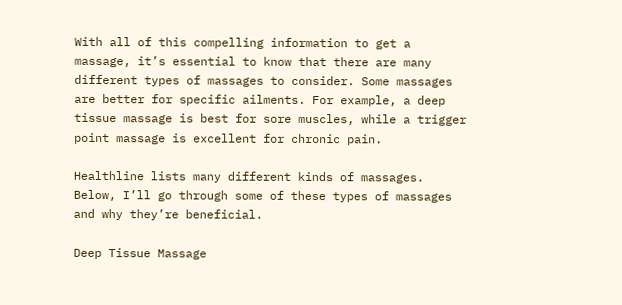With all of this compelling information to get a massage, it’s essential to know that there are many different types of massages to consider. Some massages are better for specific ailments. For example, a deep tissue massage is best for sore muscles, while a trigger point massage is excellent for chronic pain.

Healthline lists many different kinds of massages. Below, I’ll go through some of these types of massages and why they’re beneficial.

Deep Tissue Massage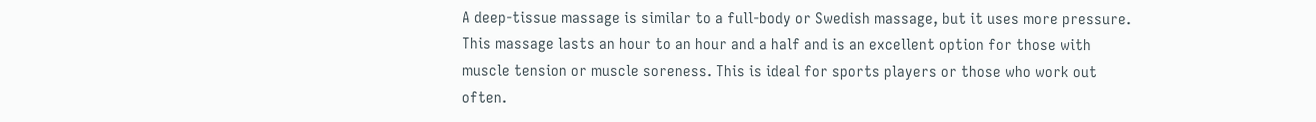A deep-tissue massage is similar to a full-body or Swedish massage, but it uses more pressure. This massage lasts an hour to an hour and a half and is an excellent option for those with muscle tension or muscle soreness. This is ideal for sports players or those who work out often.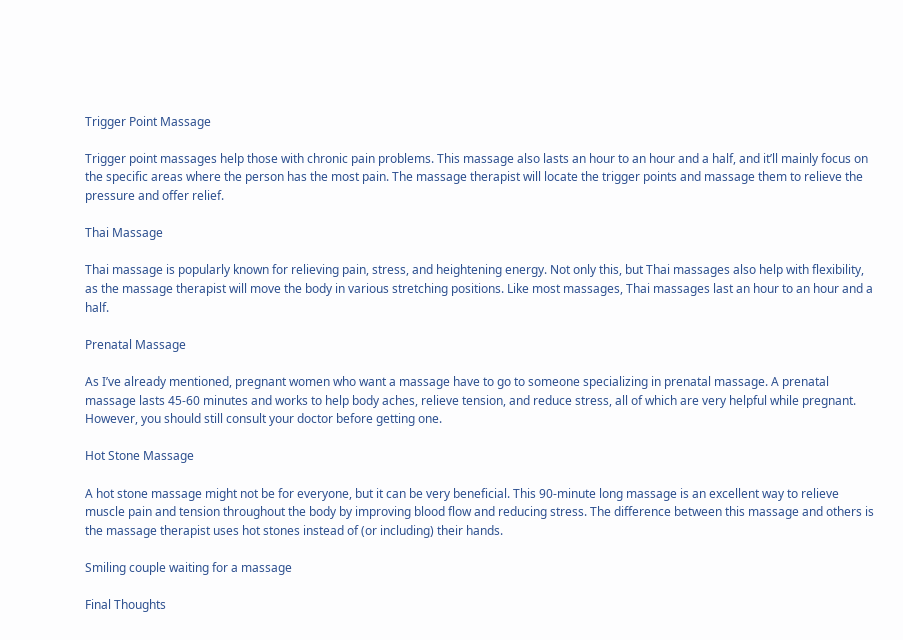Trigger Point Massage

Trigger point massages help those with chronic pain problems. This massage also lasts an hour to an hour and a half, and it’ll mainly focus on the specific areas where the person has the most pain. The massage therapist will locate the trigger points and massage them to relieve the pressure and offer relief.

Thai Massage

Thai massage is popularly known for relieving pain, stress, and heightening energy. Not only this, but Thai massages also help with flexibility, as the massage therapist will move the body in various stretching positions. Like most massages, Thai massages last an hour to an hour and a half.

Prenatal Massage

As I’ve already mentioned, pregnant women who want a massage have to go to someone specializing in prenatal massage. A prenatal massage lasts 45-60 minutes and works to help body aches, relieve tension, and reduce stress, all of which are very helpful while pregnant. However, you should still consult your doctor before getting one.

Hot Stone Massage

A hot stone massage might not be for everyone, but it can be very beneficial. This 90-minute long massage is an excellent way to relieve muscle pain and tension throughout the body by improving blood flow and reducing stress. The difference between this massage and others is the massage therapist uses hot stones instead of (or including) their hands.

Smiling couple waiting for a massage

Final Thoughts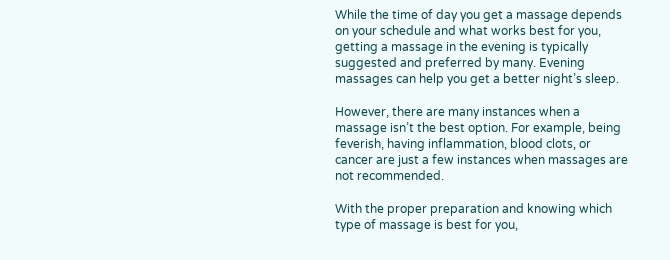While the time of day you get a massage depends on your schedule and what works best for you, getting a massage in the evening is typically suggested and preferred by many. Evening massages can help you get a better night’s sleep.

However, there are many instances when a massage isn’t the best option. For example, being feverish, having inflammation, blood clots, or cancer are just a few instances when massages are not recommended.

With the proper preparation and knowing which type of massage is best for you,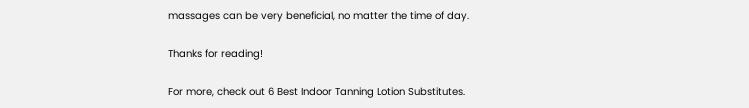massages can be very beneficial, no matter the time of day.

Thanks for reading!

For more, check out 6 Best Indoor Tanning Lotion Substitutes.